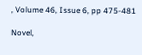, Volume 46, Issue 6, pp 475-481

Novel,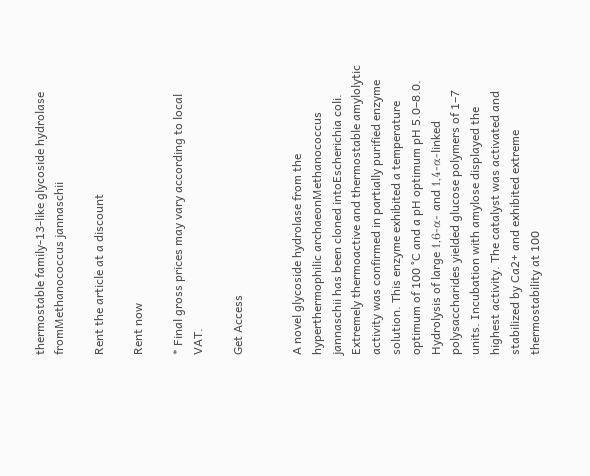thermostable family-13-like glycoside hydrolase fromMethanococcus jannaschii

Rent the article at a discount

Rent now

* Final gross prices may vary according to local VAT.

Get Access


A novel glycoside hydrolase from the hyperthermophilic archaeonMethanococcus jannaschii has been cloned intoEscherichia coli. Extremely thermoactive and thermostable amylolytic activity was confirmed in partially purified enzyme solution. This enzyme exhibited a temperature optimum of 100 °C and a pH optimum pH 5.0–8.0. Hydrolysis of large 1,6-α- and 1,4-α-linked polysaccharides yielded glucose polymers of 1–7 units. Incubation with amylose displayed the highest activity. The catalyst was activated and stabilized by Ca2+ and exhibited extreme thermostability at 100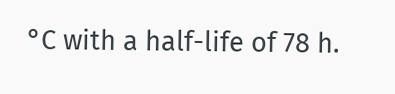°C with a half-life of 78 h.